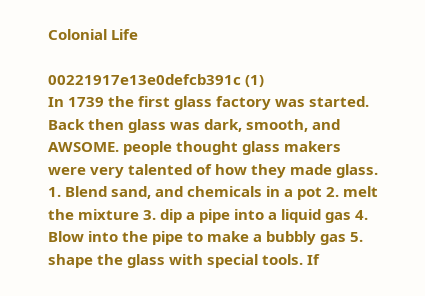Colonial Life

00221917e13e0defcb391c (1)                                                                                                                                                                                        In 1739 the first glass factory was started. Back then glass was dark, smooth, and AWSOME. people thought glass makers were very talented of how they made glass. 1. Blend sand, and chemicals in a pot 2. melt the mixture 3. dip a pipe into a liquid gas 4. Blow into the pipe to make a bubbly gas 5. shape the glass with special tools. If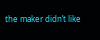the maker didn’t like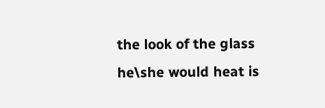the look of the glass he\she would heat is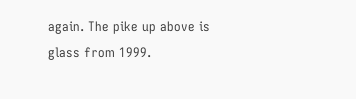again. The pike up above is glass from 1999.